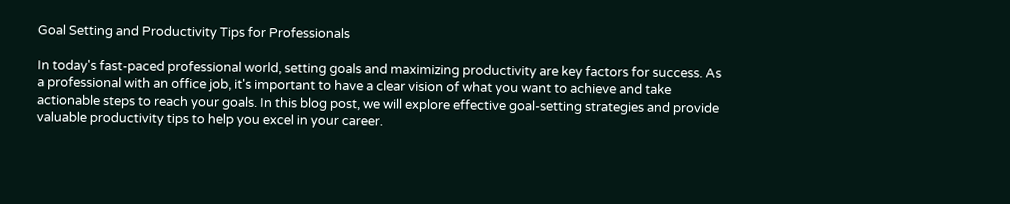Goal Setting and Productivity Tips for Professionals

In today's fast-paced professional world, setting goals and maximizing productivity are key factors for success. As a professional with an office job, it's important to have a clear vision of what you want to achieve and take actionable steps to reach your goals. In this blog post, we will explore effective goal-setting strategies and provide valuable productivity tips to help you excel in your career.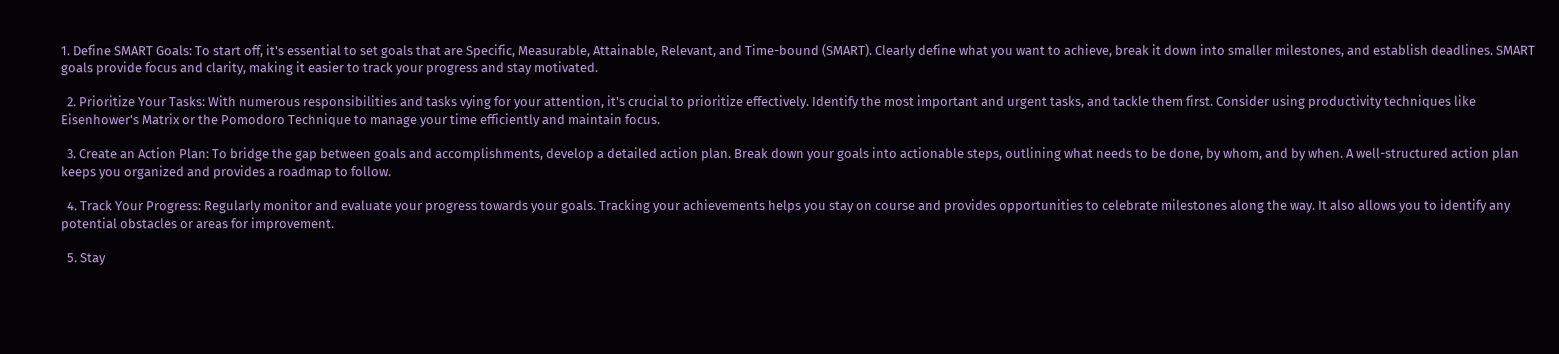1. Define SMART Goals: To start off, it's essential to set goals that are Specific, Measurable, Attainable, Relevant, and Time-bound (SMART). Clearly define what you want to achieve, break it down into smaller milestones, and establish deadlines. SMART goals provide focus and clarity, making it easier to track your progress and stay motivated.

  2. Prioritize Your Tasks: With numerous responsibilities and tasks vying for your attention, it's crucial to prioritize effectively. Identify the most important and urgent tasks, and tackle them first. Consider using productivity techniques like Eisenhower's Matrix or the Pomodoro Technique to manage your time efficiently and maintain focus.

  3. Create an Action Plan: To bridge the gap between goals and accomplishments, develop a detailed action plan. Break down your goals into actionable steps, outlining what needs to be done, by whom, and by when. A well-structured action plan keeps you organized and provides a roadmap to follow.

  4. Track Your Progress: Regularly monitor and evaluate your progress towards your goals. Tracking your achievements helps you stay on course and provides opportunities to celebrate milestones along the way. It also allows you to identify any potential obstacles or areas for improvement.

  5. Stay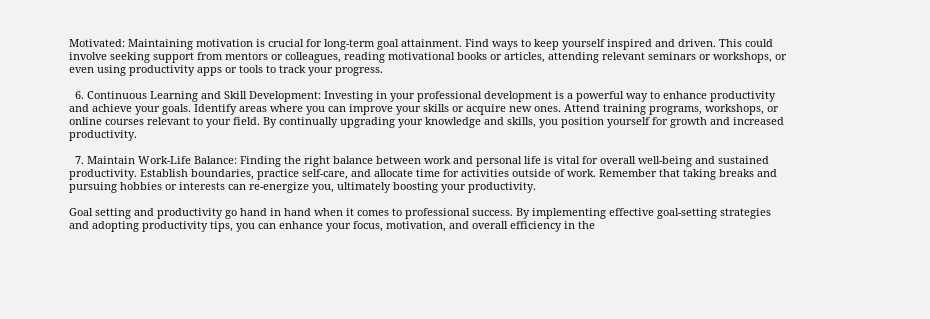Motivated: Maintaining motivation is crucial for long-term goal attainment. Find ways to keep yourself inspired and driven. This could involve seeking support from mentors or colleagues, reading motivational books or articles, attending relevant seminars or workshops, or even using productivity apps or tools to track your progress.

  6. Continuous Learning and Skill Development: Investing in your professional development is a powerful way to enhance productivity and achieve your goals. Identify areas where you can improve your skills or acquire new ones. Attend training programs, workshops, or online courses relevant to your field. By continually upgrading your knowledge and skills, you position yourself for growth and increased productivity.

  7. Maintain Work-Life Balance: Finding the right balance between work and personal life is vital for overall well-being and sustained productivity. Establish boundaries, practice self-care, and allocate time for activities outside of work. Remember that taking breaks and pursuing hobbies or interests can re-energize you, ultimately boosting your productivity.

Goal setting and productivity go hand in hand when it comes to professional success. By implementing effective goal-setting strategies and adopting productivity tips, you can enhance your focus, motivation, and overall efficiency in the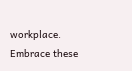workplace. Embrace these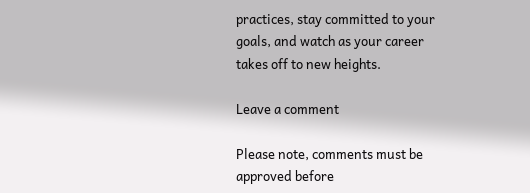practices, stay committed to your goals, and watch as your career takes off to new heights.

Leave a comment

Please note, comments must be approved before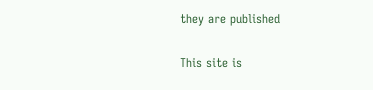they are published

This site is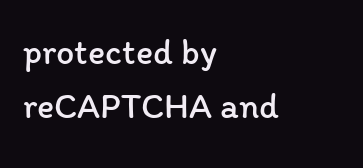protected by reCAPTCHA and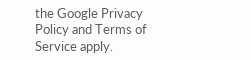the Google Privacy Policy and Terms of Service apply.